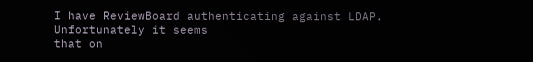I have ReviewBoard authenticating against LDAP. Unfortunately it seems
that on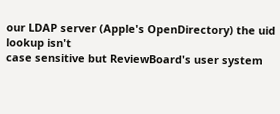our LDAP server (Apple's OpenDirectory) the uid lookup isn't
case sensitive but ReviewBoard's user system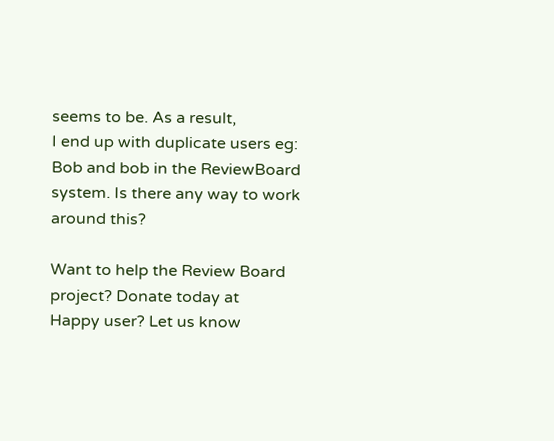seems to be. As a result,
I end up with duplicate users eg: Bob and bob in the ReviewBoard
system. Is there any way to work around this?

Want to help the Review Board project? Donate today at
Happy user? Let us know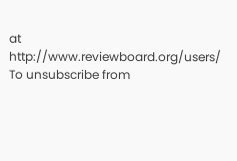at http://www.reviewboard.org/users/
To unsubscribe from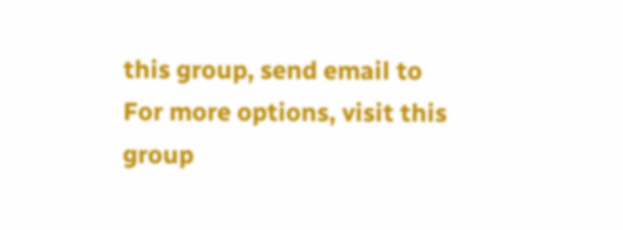this group, send email to
For more options, visit this group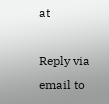at

Reply via email to